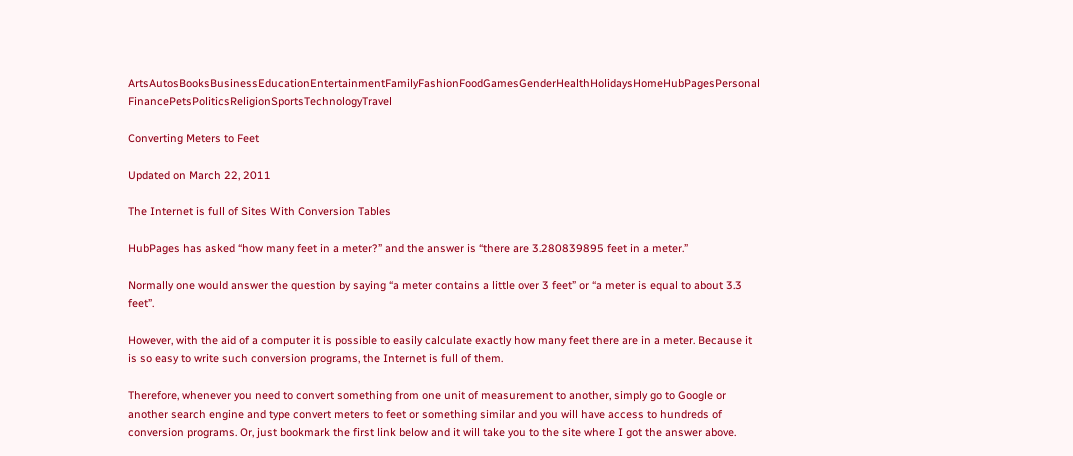ArtsAutosBooksBusinessEducationEntertainmentFamilyFashionFoodGamesGenderHealthHolidaysHomeHubPagesPersonal FinancePetsPoliticsReligionSportsTechnologyTravel

Converting Meters to Feet

Updated on March 22, 2011

The Internet is full of Sites With Conversion Tables

HubPages has asked “how many feet in a meter?” and the answer is “there are 3.280839895 feet in a meter.”

Normally one would answer the question by saying “a meter contains a little over 3 feet” or “a meter is equal to about 3.3 feet”.

However, with the aid of a computer it is possible to easily calculate exactly how many feet there are in a meter. Because it is so easy to write such conversion programs, the Internet is full of them.

Therefore, whenever you need to convert something from one unit of measurement to another, simply go to Google or another search engine and type convert meters to feet or something similar and you will have access to hundreds of conversion programs. Or, just bookmark the first link below and it will take you to the site where I got the answer above.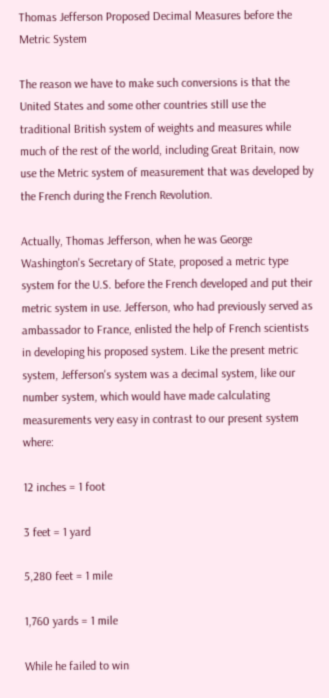Thomas Jefferson Proposed Decimal Measures before the Metric System

The reason we have to make such conversions is that the United States and some other countries still use the traditional British system of weights and measures while much of the rest of the world, including Great Britain, now use the Metric system of measurement that was developed by the French during the French Revolution.

Actually, Thomas Jefferson, when he was George Washington's Secretary of State, proposed a metric type system for the U.S. before the French developed and put their metric system in use. Jefferson, who had previously served as ambassador to France, enlisted the help of French scientists in developing his proposed system. Like the present metric system, Jefferson's system was a decimal system, like our number system, which would have made calculating measurements very easy in contrast to our present system where:

12 inches = 1 foot

3 feet = 1 yard

5,280 feet = 1 mile

1,760 yards = 1 mile

While he failed to win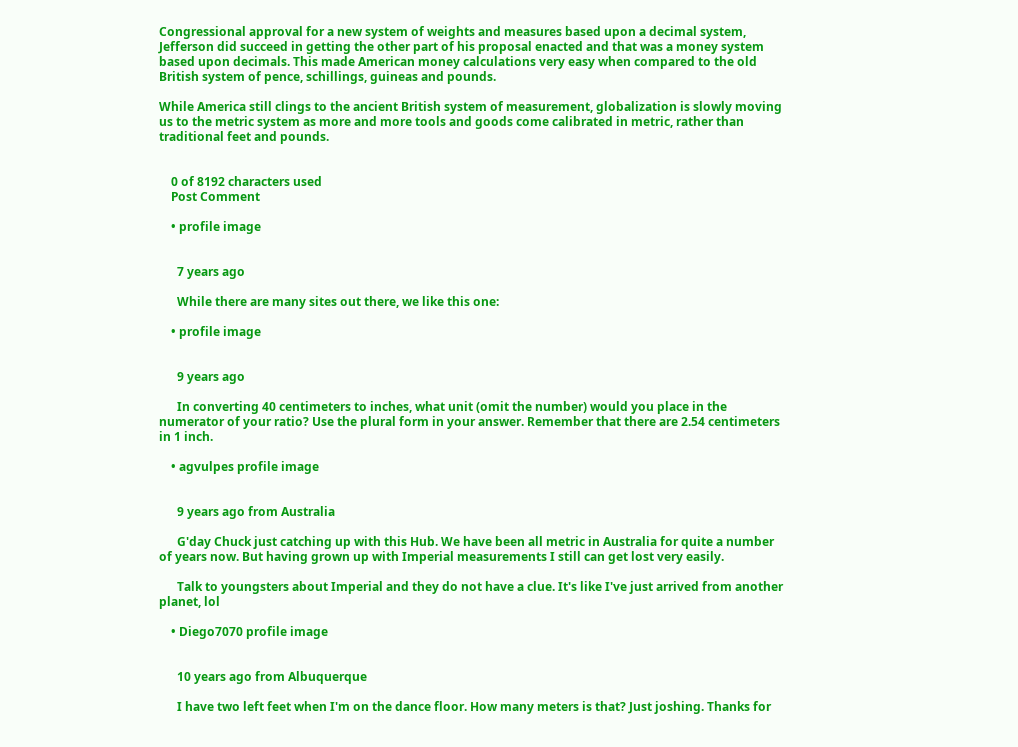Congressional approval for a new system of weights and measures based upon a decimal system, Jefferson did succeed in getting the other part of his proposal enacted and that was a money system based upon decimals. This made American money calculations very easy when compared to the old British system of pence, schillings, guineas and pounds.

While America still clings to the ancient British system of measurement, globalization is slowly moving us to the metric system as more and more tools and goods come calibrated in metric, rather than traditional feet and pounds.


    0 of 8192 characters used
    Post Comment

    • profile image


      7 years ago

      While there are many sites out there, we like this one:

    • profile image


      9 years ago

      In converting 40 centimeters to inches, what unit (omit the number) would you place in the numerator of your ratio? Use the plural form in your answer. Remember that there are 2.54 centimeters in 1 inch.

    • agvulpes profile image


      9 years ago from Australia

      G'day Chuck just catching up with this Hub. We have been all metric in Australia for quite a number of years now. But having grown up with Imperial measurements I still can get lost very easily.

      Talk to youngsters about Imperial and they do not have a clue. It's like I've just arrived from another planet, lol

    • Diego7070 profile image


      10 years ago from Albuquerque

      I have two left feet when I'm on the dance floor. How many meters is that? Just joshing. Thanks for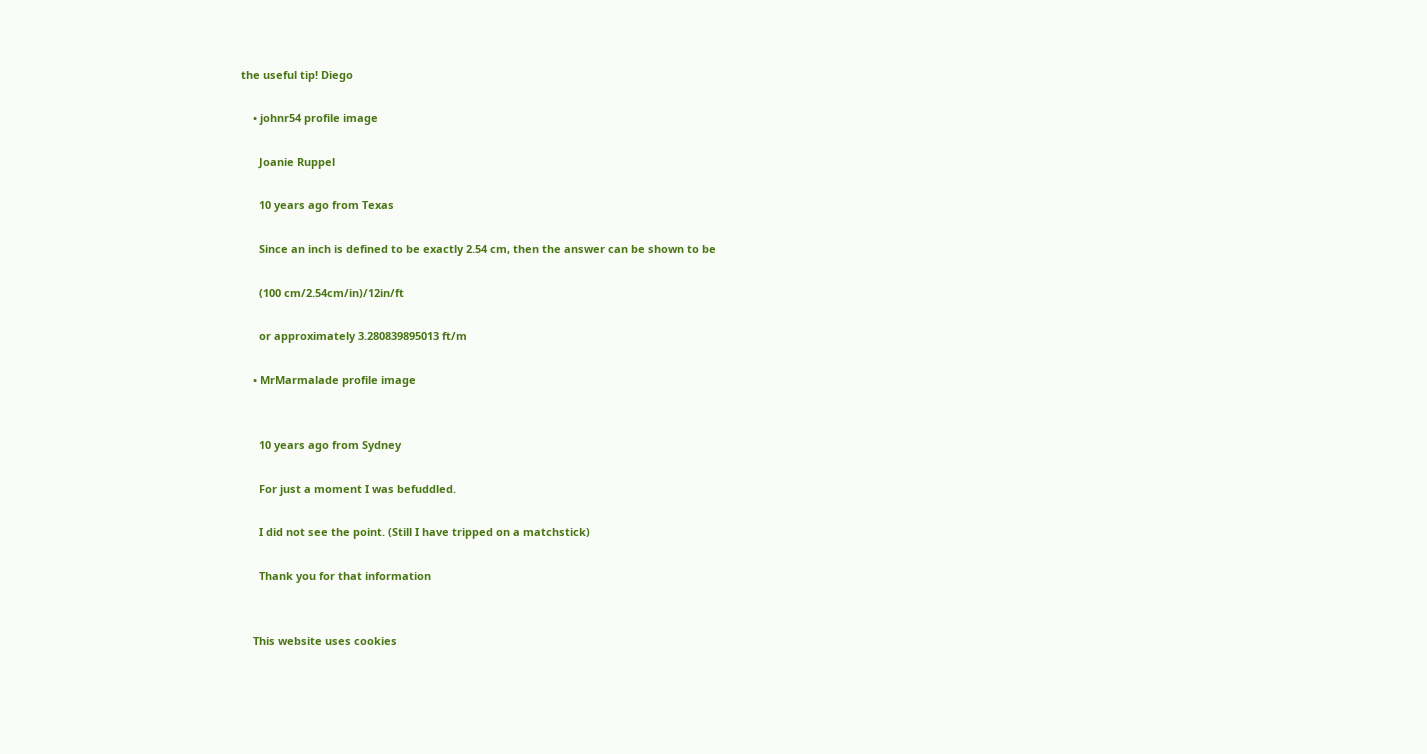the useful tip! Diego

    • johnr54 profile image

      Joanie Ruppel

      10 years ago from Texas

      Since an inch is defined to be exactly 2.54 cm, then the answer can be shown to be

      (100 cm/2.54cm/in)/12in/ft

      or approximately 3.280839895013 ft/m

    • MrMarmalade profile image


      10 years ago from Sydney

      For just a moment I was befuddled.

      I did not see the point. (Still I have tripped on a matchstick)

      Thank you for that information


    This website uses cookies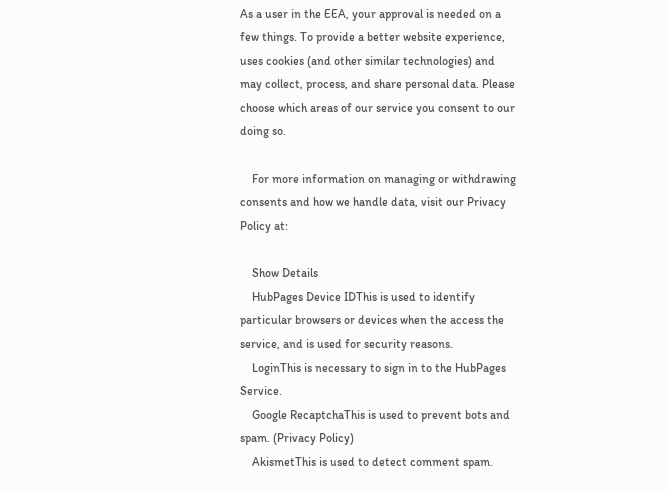As a user in the EEA, your approval is needed on a few things. To provide a better website experience, uses cookies (and other similar technologies) and may collect, process, and share personal data. Please choose which areas of our service you consent to our doing so.

    For more information on managing or withdrawing consents and how we handle data, visit our Privacy Policy at:

    Show Details
    HubPages Device IDThis is used to identify particular browsers or devices when the access the service, and is used for security reasons.
    LoginThis is necessary to sign in to the HubPages Service.
    Google RecaptchaThis is used to prevent bots and spam. (Privacy Policy)
    AkismetThis is used to detect comment spam.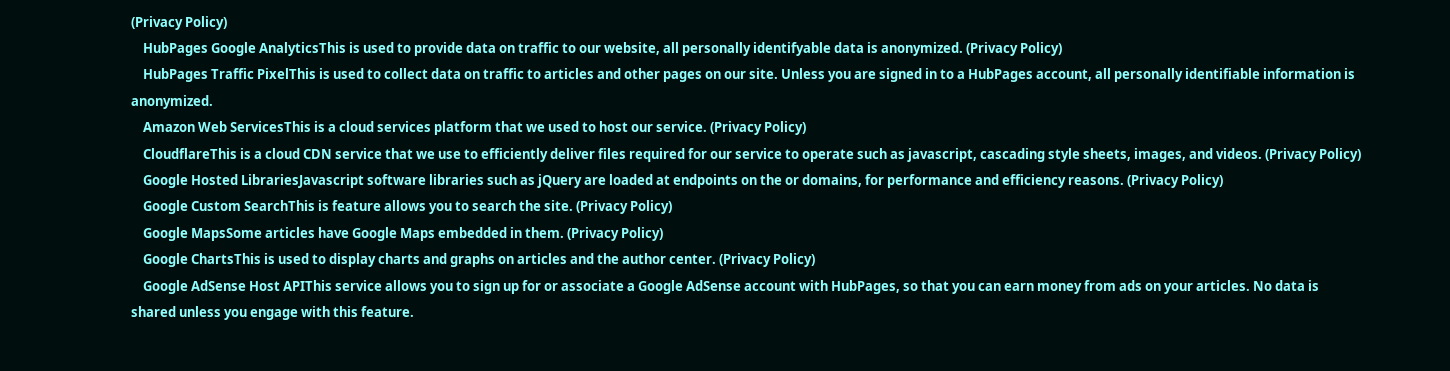(Privacy Policy)
    HubPages Google AnalyticsThis is used to provide data on traffic to our website, all personally identifyable data is anonymized. (Privacy Policy)
    HubPages Traffic PixelThis is used to collect data on traffic to articles and other pages on our site. Unless you are signed in to a HubPages account, all personally identifiable information is anonymized.
    Amazon Web ServicesThis is a cloud services platform that we used to host our service. (Privacy Policy)
    CloudflareThis is a cloud CDN service that we use to efficiently deliver files required for our service to operate such as javascript, cascading style sheets, images, and videos. (Privacy Policy)
    Google Hosted LibrariesJavascript software libraries such as jQuery are loaded at endpoints on the or domains, for performance and efficiency reasons. (Privacy Policy)
    Google Custom SearchThis is feature allows you to search the site. (Privacy Policy)
    Google MapsSome articles have Google Maps embedded in them. (Privacy Policy)
    Google ChartsThis is used to display charts and graphs on articles and the author center. (Privacy Policy)
    Google AdSense Host APIThis service allows you to sign up for or associate a Google AdSense account with HubPages, so that you can earn money from ads on your articles. No data is shared unless you engage with this feature.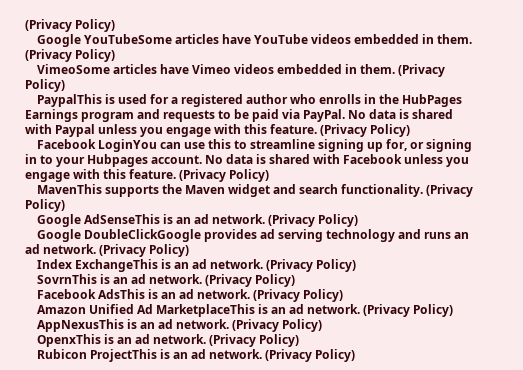(Privacy Policy)
    Google YouTubeSome articles have YouTube videos embedded in them. (Privacy Policy)
    VimeoSome articles have Vimeo videos embedded in them. (Privacy Policy)
    PaypalThis is used for a registered author who enrolls in the HubPages Earnings program and requests to be paid via PayPal. No data is shared with Paypal unless you engage with this feature. (Privacy Policy)
    Facebook LoginYou can use this to streamline signing up for, or signing in to your Hubpages account. No data is shared with Facebook unless you engage with this feature. (Privacy Policy)
    MavenThis supports the Maven widget and search functionality. (Privacy Policy)
    Google AdSenseThis is an ad network. (Privacy Policy)
    Google DoubleClickGoogle provides ad serving technology and runs an ad network. (Privacy Policy)
    Index ExchangeThis is an ad network. (Privacy Policy)
    SovrnThis is an ad network. (Privacy Policy)
    Facebook AdsThis is an ad network. (Privacy Policy)
    Amazon Unified Ad MarketplaceThis is an ad network. (Privacy Policy)
    AppNexusThis is an ad network. (Privacy Policy)
    OpenxThis is an ad network. (Privacy Policy)
    Rubicon ProjectThis is an ad network. (Privacy Policy)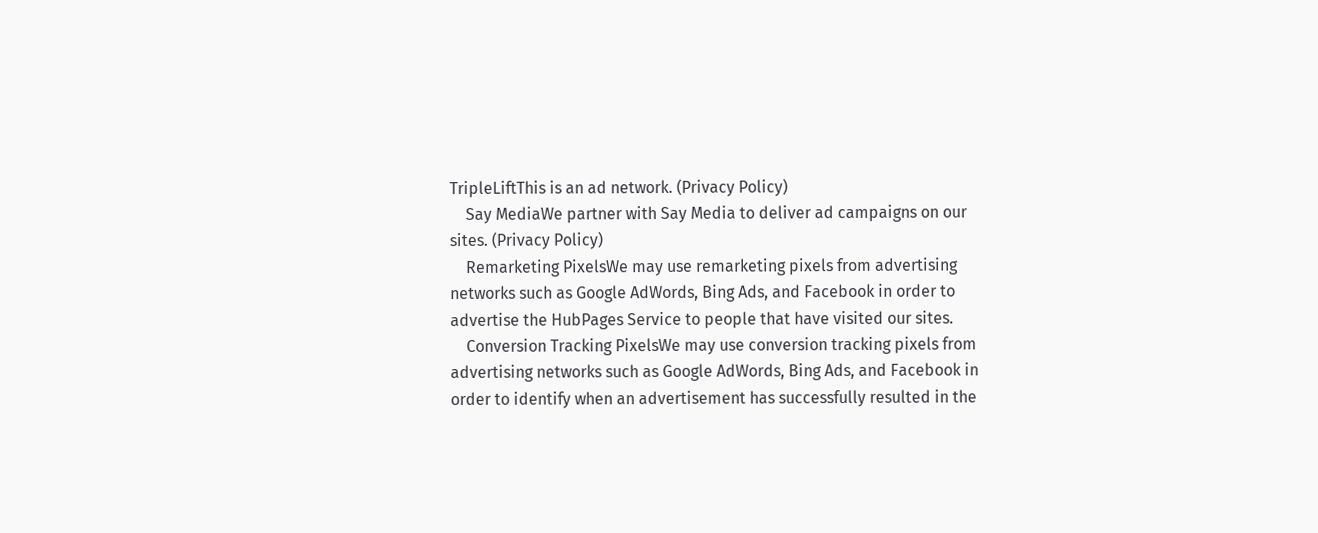TripleLiftThis is an ad network. (Privacy Policy)
    Say MediaWe partner with Say Media to deliver ad campaigns on our sites. (Privacy Policy)
    Remarketing PixelsWe may use remarketing pixels from advertising networks such as Google AdWords, Bing Ads, and Facebook in order to advertise the HubPages Service to people that have visited our sites.
    Conversion Tracking PixelsWe may use conversion tracking pixels from advertising networks such as Google AdWords, Bing Ads, and Facebook in order to identify when an advertisement has successfully resulted in the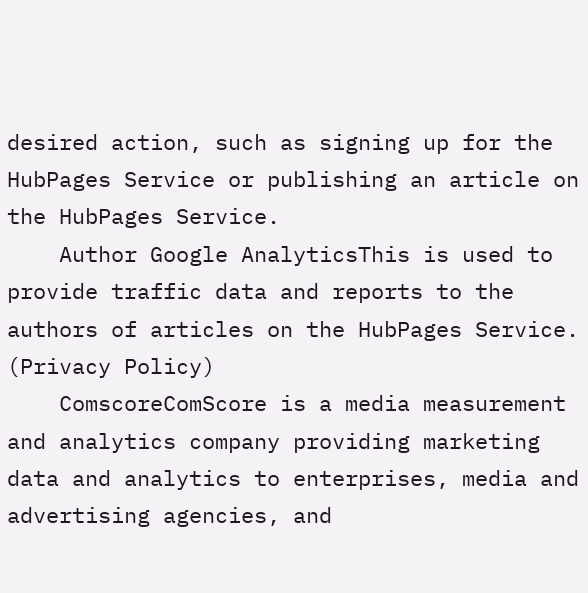desired action, such as signing up for the HubPages Service or publishing an article on the HubPages Service.
    Author Google AnalyticsThis is used to provide traffic data and reports to the authors of articles on the HubPages Service. (Privacy Policy)
    ComscoreComScore is a media measurement and analytics company providing marketing data and analytics to enterprises, media and advertising agencies, and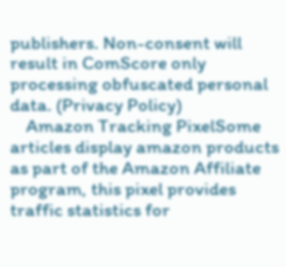publishers. Non-consent will result in ComScore only processing obfuscated personal data. (Privacy Policy)
    Amazon Tracking PixelSome articles display amazon products as part of the Amazon Affiliate program, this pixel provides traffic statistics for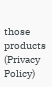those products (Privacy Policy)